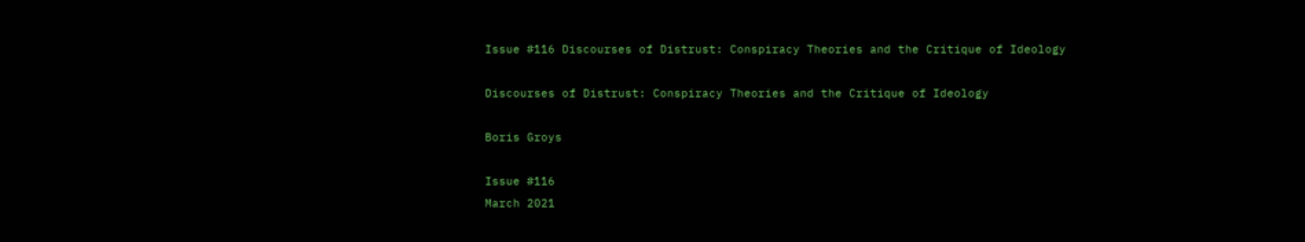Issue #116 Discourses of Distrust: Conspiracy Theories and the Critique of Ideology

Discourses of Distrust: Conspiracy Theories and the Critique of Ideology

Boris Groys

Issue #116
March 2021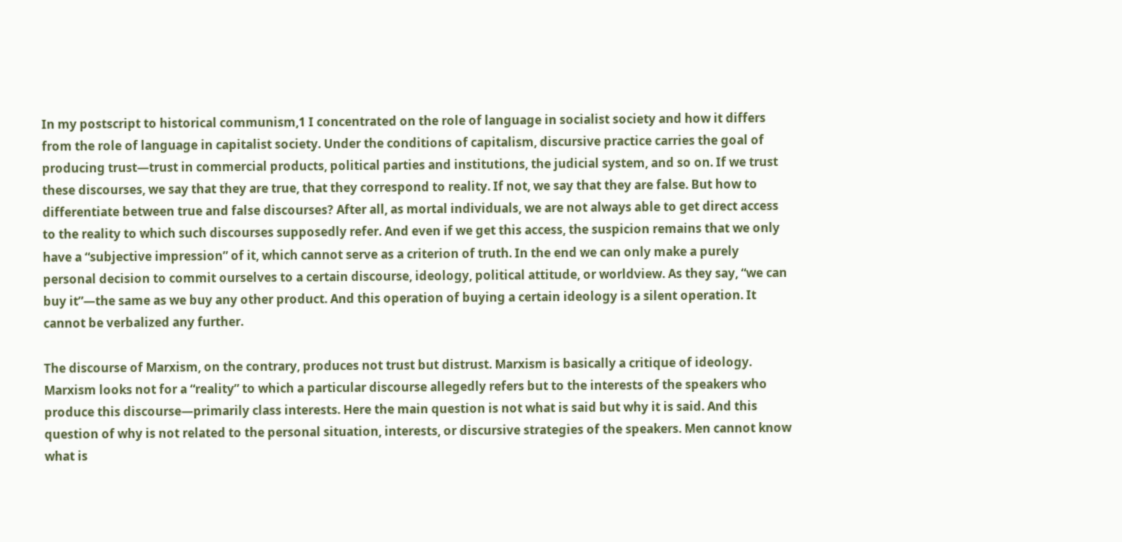In my postscript to historical communism,1 I concentrated on the role of language in socialist society and how it differs from the role of language in capitalist society. Under the conditions of capitalism, discursive practice carries the goal of producing trust—trust in commercial products, political parties and institutions, the judicial system, and so on. If we trust these discourses, we say that they are true, that they correspond to reality. If not, we say that they are false. But how to differentiate between true and false discourses? After all, as mortal individuals, we are not always able to get direct access to the reality to which such discourses supposedly refer. And even if we get this access, the suspicion remains that we only have a “subjective impression” of it, which cannot serve as a criterion of truth. In the end we can only make a purely personal decision to commit ourselves to a certain discourse, ideology, political attitude, or worldview. As they say, “we can buy it”—the same as we buy any other product. And this operation of buying a certain ideology is a silent operation. It cannot be verbalized any further.

The discourse of Marxism, on the contrary, produces not trust but distrust. Marxism is basically a critique of ideology. Marxism looks not for a “reality” to which a particular discourse allegedly refers but to the interests of the speakers who produce this discourse—primarily class interests. Here the main question is not what is said but why it is said. And this question of why is not related to the personal situation, interests, or discursive strategies of the speakers. Men cannot know what is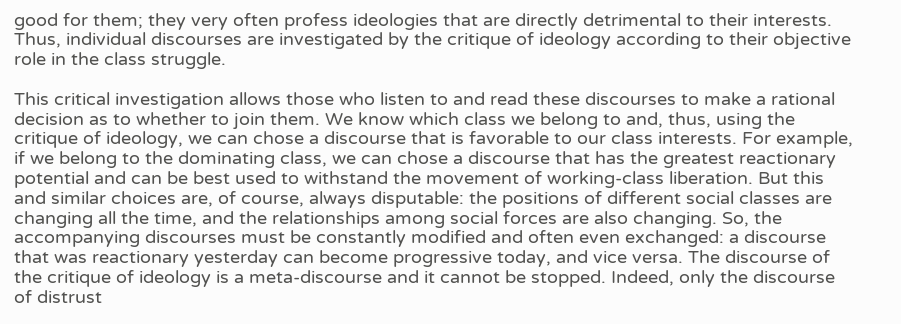good for them; they very often profess ideologies that are directly detrimental to their interests. Thus, individual discourses are investigated by the critique of ideology according to their objective role in the class struggle.

This critical investigation allows those who listen to and read these discourses to make a rational decision as to whether to join them. We know which class we belong to and, thus, using the critique of ideology, we can chose a discourse that is favorable to our class interests. For example, if we belong to the dominating class, we can chose a discourse that has the greatest reactionary potential and can be best used to withstand the movement of working-class liberation. But this and similar choices are, of course, always disputable: the positions of different social classes are changing all the time, and the relationships among social forces are also changing. So, the accompanying discourses must be constantly modified and often even exchanged: a discourse that was reactionary yesterday can become progressive today, and vice versa. The discourse of the critique of ideology is a meta-discourse and it cannot be stopped. Indeed, only the discourse of distrust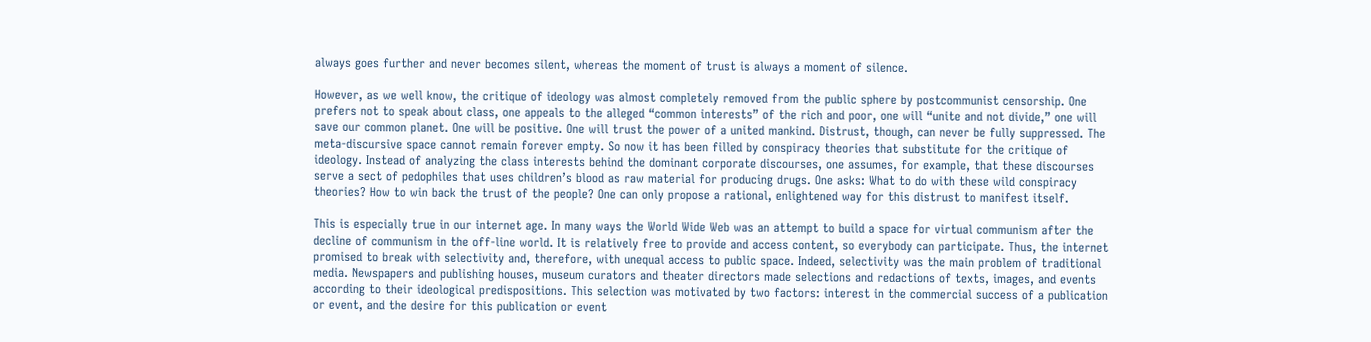always goes further and never becomes silent, whereas the moment of trust is always a moment of silence.

However, as we well know, the critique of ideology was almost completely removed from the public sphere by postcommunist censorship. One prefers not to speak about class, one appeals to the alleged “common interests” of the rich and poor, one will “unite and not divide,” one will save our common planet. One will be positive. One will trust the power of a united mankind. Distrust, though, can never be fully suppressed. The meta-discursive space cannot remain forever empty. So now it has been filled by conspiracy theories that substitute for the critique of ideology. Instead of analyzing the class interests behind the dominant corporate discourses, one assumes, for example, that these discourses serve a sect of pedophiles that uses children’s blood as raw material for producing drugs. One asks: What to do with these wild conspiracy theories? How to win back the trust of the people? One can only propose a rational, enlightened way for this distrust to manifest itself.

This is especially true in our internet age. In many ways the World Wide Web was an attempt to build a space for virtual communism after the decline of communism in the off-line world. It is relatively free to provide and access content, so everybody can participate. Thus, the internet promised to break with selectivity and, therefore, with unequal access to public space. Indeed, selectivity was the main problem of traditional media. Newspapers and publishing houses, museum curators and theater directors made selections and redactions of texts, images, and events according to their ideological predispositions. This selection was motivated by two factors: interest in the commercial success of a publication or event, and the desire for this publication or event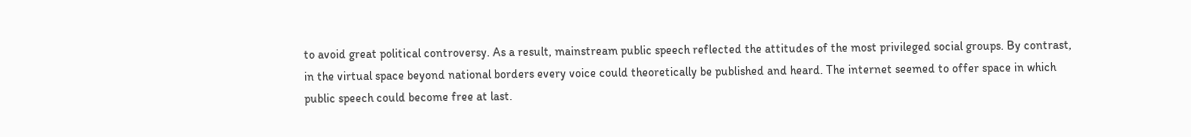to avoid great political controversy. As a result, mainstream public speech reflected the attitudes of the most privileged social groups. By contrast, in the virtual space beyond national borders every voice could theoretically be published and heard. The internet seemed to offer space in which public speech could become free at last.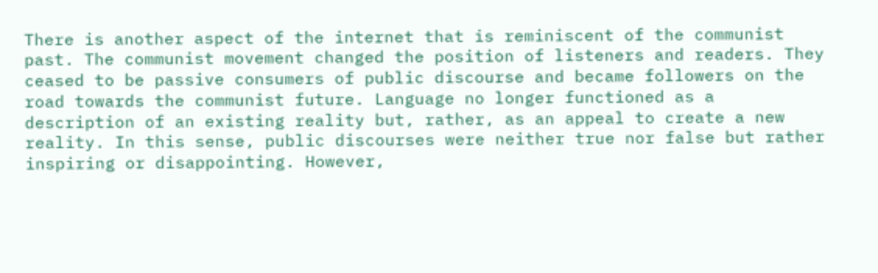There is another aspect of the internet that is reminiscent of the communist past. The communist movement changed the position of listeners and readers. They ceased to be passive consumers of public discourse and became followers on the road towards the communist future. Language no longer functioned as a description of an existing reality but, rather, as an appeal to create a new reality. In this sense, public discourses were neither true nor false but rather inspiring or disappointing. However,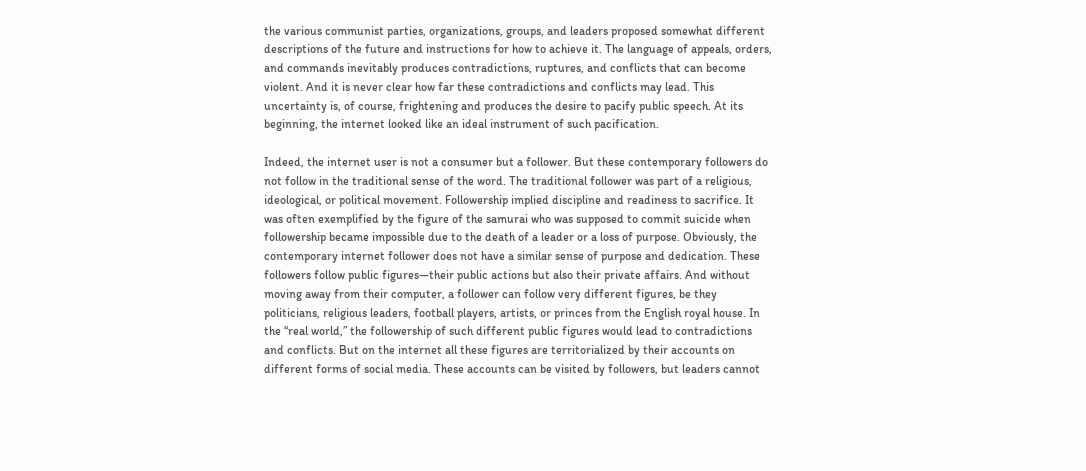the various communist parties, organizations, groups, and leaders proposed somewhat different descriptions of the future and instructions for how to achieve it. The language of appeals, orders, and commands inevitably produces contradictions, ruptures, and conflicts that can become violent. And it is never clear how far these contradictions and conflicts may lead. This uncertainty is, of course, frightening and produces the desire to pacify public speech. At its beginning, the internet looked like an ideal instrument of such pacification.

Indeed, the internet user is not a consumer but a follower. But these contemporary followers do not follow in the traditional sense of the word. The traditional follower was part of a religious, ideological, or political movement. Followership implied discipline and readiness to sacrifice. It was often exemplified by the figure of the samurai who was supposed to commit suicide when followership became impossible due to the death of a leader or a loss of purpose. Obviously, the contemporary internet follower does not have a similar sense of purpose and dedication. These followers follow public figures—their public actions but also their private affairs. And without moving away from their computer, a follower can follow very different figures, be they politicians, religious leaders, football players, artists, or princes from the English royal house. In the “real world,” the followership of such different public figures would lead to contradictions and conflicts. But on the internet all these figures are territorialized by their accounts on different forms of social media. These accounts can be visited by followers, but leaders cannot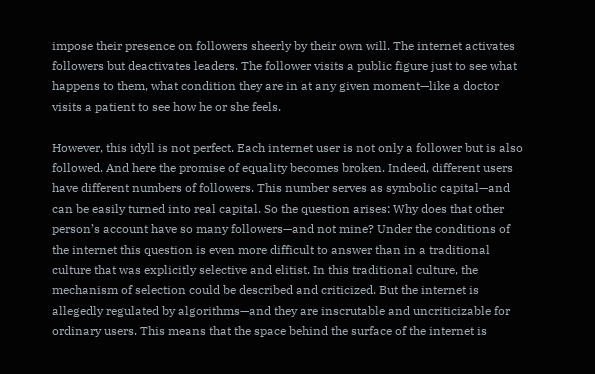impose their presence on followers sheerly by their own will. The internet activates followers but deactivates leaders. The follower visits a public figure just to see what happens to them, what condition they are in at any given moment—like a doctor visits a patient to see how he or she feels.

However, this idyll is not perfect. Each internet user is not only a follower but is also followed. And here the promise of equality becomes broken. Indeed, different users have different numbers of followers. This number serves as symbolic capital—and can be easily turned into real capital. So the question arises: Why does that other person’s account have so many followers—and not mine? Under the conditions of the internet this question is even more difficult to answer than in a traditional culture that was explicitly selective and elitist. In this traditional culture, the mechanism of selection could be described and criticized. But the internet is allegedly regulated by algorithms—and they are inscrutable and uncriticizable for ordinary users. This means that the space behind the surface of the internet is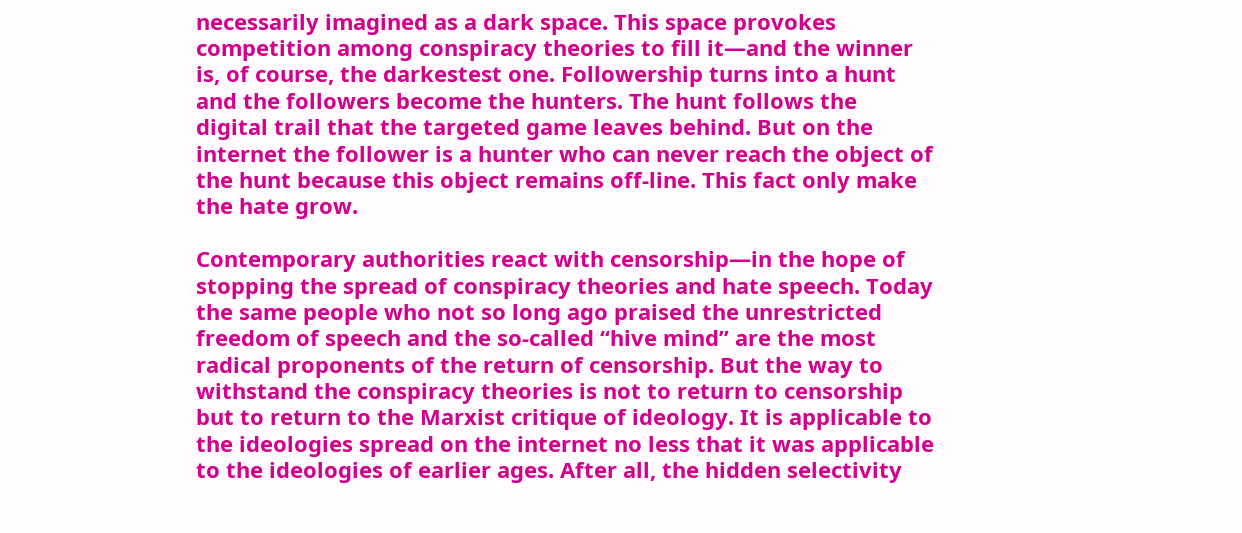necessarily imagined as a dark space. This space provokes competition among conspiracy theories to fill it—and the winner is, of course, the darkestest one. Followership turns into a hunt and the followers become the hunters. The hunt follows the digital trail that the targeted game leaves behind. But on the internet the follower is a hunter who can never reach the object of the hunt because this object remains off-line. This fact only make the hate grow.

Contemporary authorities react with censorship—in the hope of stopping the spread of conspiracy theories and hate speech. Today the same people who not so long ago praised the unrestricted freedom of speech and the so-called “hive mind” are the most radical proponents of the return of censorship. But the way to withstand the conspiracy theories is not to return to censorship but to return to the Marxist critique of ideology. It is applicable to the ideologies spread on the internet no less that it was applicable to the ideologies of earlier ages. After all, the hidden selectivity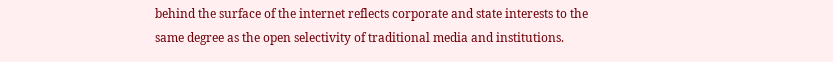behind the surface of the internet reflects corporate and state interests to the same degree as the open selectivity of traditional media and institutions.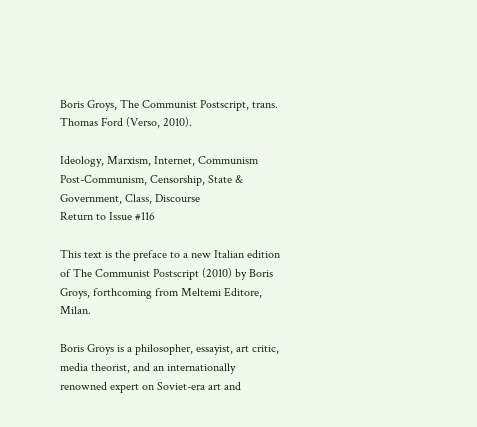Boris Groys, The Communist Postscript, trans. Thomas Ford (Verso, 2010).

Ideology, Marxism, Internet, Communism
Post-Communism, Censorship, State & Government, Class, Discourse
Return to Issue #116

This text is the preface to a new Italian edition of The Communist Postscript (2010) by Boris Groys, forthcoming from Meltemi Editore, Milan.

Boris Groys is a philosopher, essayist, art critic, media theorist, and an internationally renowned expert on Soviet-era art and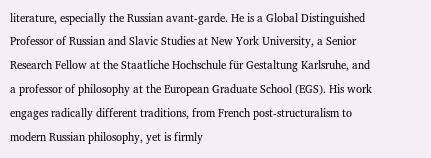literature, especially the Russian avant-garde. He is a Global Distinguished Professor of Russian and Slavic Studies at New York University, a Senior Research Fellow at the Staatliche Hochschule für Gestaltung Karlsruhe, and a professor of philosophy at the European Graduate School (EGS). His work engages radically different traditions, from French post-structuralism to modern Russian philosophy, yet is firmly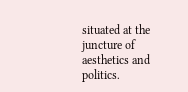situated at the juncture of aesthetics and politics.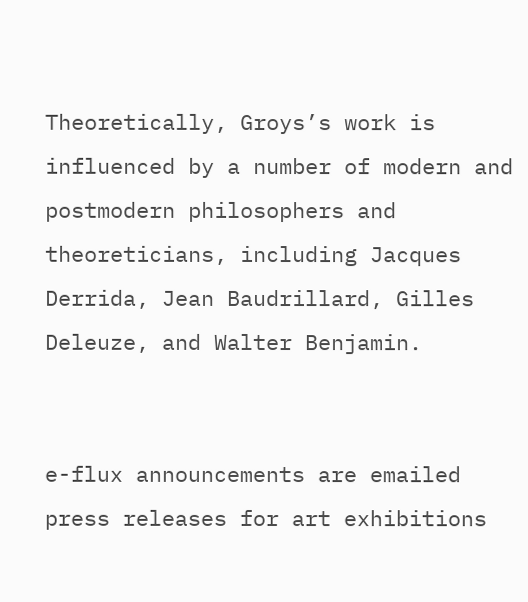Theoretically, Groys’s work is influenced by a number of modern and postmodern philosophers and theoreticians, including Jacques Derrida, Jean Baudrillard, Gilles Deleuze, and Walter Benjamin.


e-flux announcements are emailed press releases for art exhibitions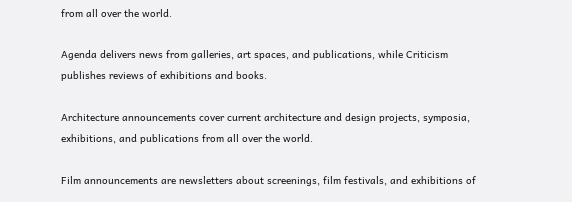from all over the world.

Agenda delivers news from galleries, art spaces, and publications, while Criticism publishes reviews of exhibitions and books.

Architecture announcements cover current architecture and design projects, symposia, exhibitions, and publications from all over the world.

Film announcements are newsletters about screenings, film festivals, and exhibitions of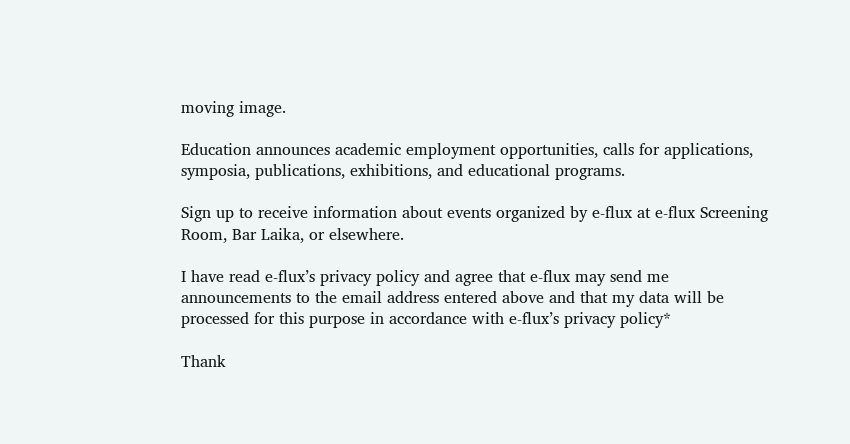moving image.

Education announces academic employment opportunities, calls for applications, symposia, publications, exhibitions, and educational programs.

Sign up to receive information about events organized by e-flux at e-flux Screening Room, Bar Laika, or elsewhere.

I have read e-flux’s privacy policy and agree that e-flux may send me announcements to the email address entered above and that my data will be processed for this purpose in accordance with e-flux’s privacy policy*

Thank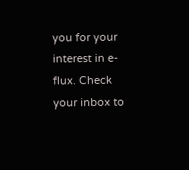you for your interest in e-flux. Check your inbox to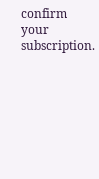confirm your subscription.